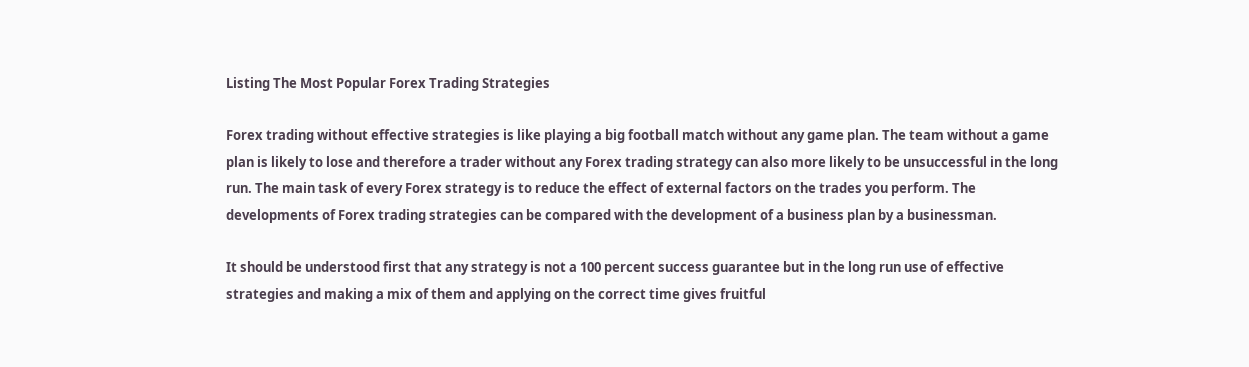Listing The Most Popular Forex Trading Strategies

Forex trading without effective strategies is like playing a big football match without any game plan. The team without a game plan is likely to lose and therefore a trader without any Forex trading strategy can also more likely to be unsuccessful in the long run. The main task of every Forex strategy is to reduce the effect of external factors on the trades you perform. The developments of Forex trading strategies can be compared with the development of a business plan by a businessman.

It should be understood first that any strategy is not a 100 percent success guarantee but in the long run use of effective strategies and making a mix of them and applying on the correct time gives fruitful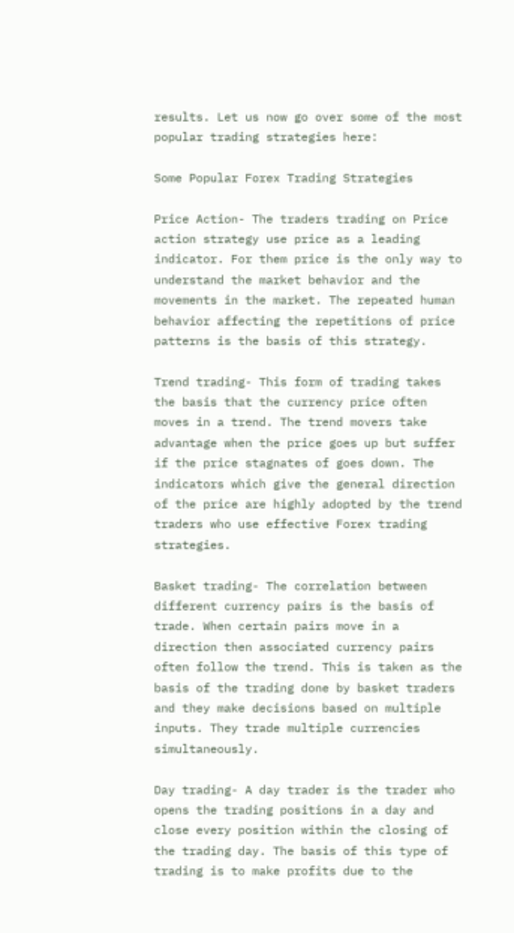results. Let us now go over some of the most popular trading strategies here:

Some Popular Forex Trading Strategies

Price Action- The traders trading on Price action strategy use price as a leading indicator. For them price is the only way to understand the market behavior and the movements in the market. The repeated human behavior affecting the repetitions of price patterns is the basis of this strategy.

Trend trading- This form of trading takes the basis that the currency price often moves in a trend. The trend movers take advantage when the price goes up but suffer if the price stagnates of goes down. The indicators which give the general direction of the price are highly adopted by the trend traders who use effective Forex trading strategies.

Basket trading- The correlation between different currency pairs is the basis of trade. When certain pairs move in a direction then associated currency pairs often follow the trend. This is taken as the basis of the trading done by basket traders and they make decisions based on multiple inputs. They trade multiple currencies simultaneously.

Day trading- A day trader is the trader who opens the trading positions in a day and close every position within the closing of the trading day. The basis of this type of trading is to make profits due to the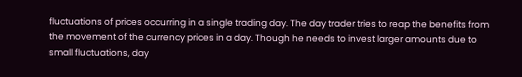fluctuations of prices occurring in a single trading day. The day trader tries to reap the benefits from the movement of the currency prices in a day. Though he needs to invest larger amounts due to small fluctuations, day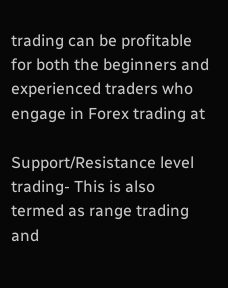trading can be profitable for both the beginners and experienced traders who engage in Forex trading at

Support/Resistance level trading- This is also termed as range trading and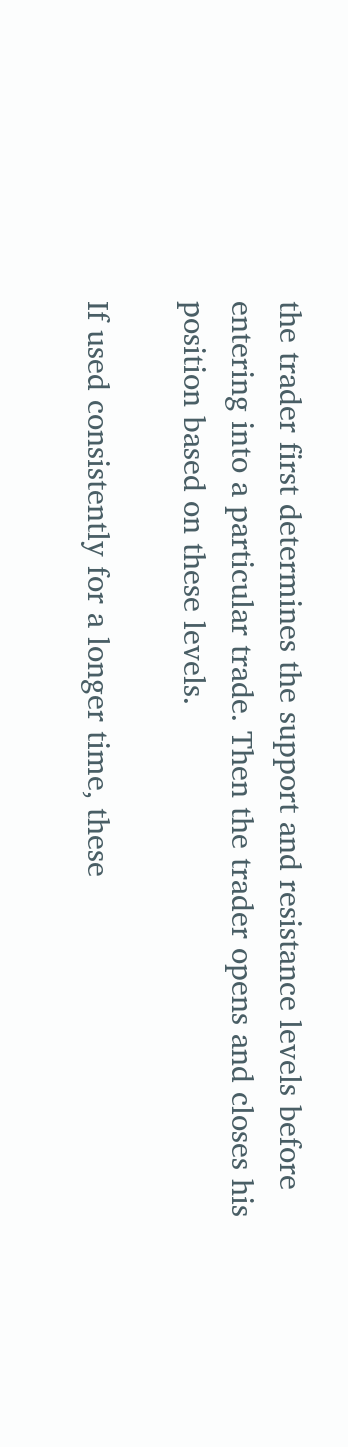the trader first determines the support and resistance levels before entering into a particular trade. Then the trader opens and closes his position based on these levels.

If used consistently for a longer time, these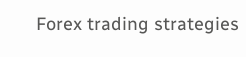Forex trading strategies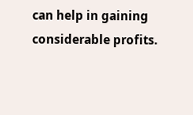can help in gaining considerable profits.